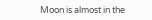Moon is almost in the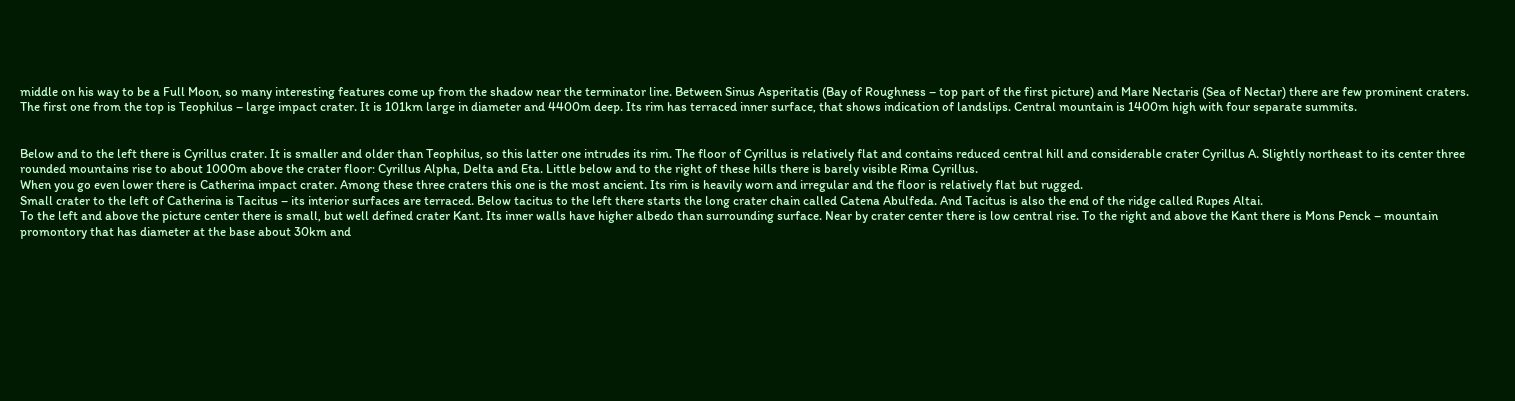middle on his way to be a Full Moon, so many interesting features come up from the shadow near the terminator line. Between Sinus Asperitatis (Bay of Roughness – top part of the first picture) and Mare Nectaris (Sea of Nectar) there are few prominent craters. The first one from the top is Teophilus – large impact crater. It is 101km large in diameter and 4400m deep. Its rim has terraced inner surface, that shows indication of landslips. Central mountain is 1400m high with four separate summits.


Below and to the left there is Cyrillus crater. It is smaller and older than Teophilus, so this latter one intrudes its rim. The floor of Cyrillus is relatively flat and contains reduced central hill and considerable crater Cyrillus A. Slightly northeast to its center three rounded mountains rise to about 1000m above the crater floor: Cyrillus Alpha, Delta and Eta. Little below and to the right of these hills there is barely visible Rima Cyrillus.
When you go even lower there is Catherina impact crater. Among these three craters this one is the most ancient. Its rim is heavily worn and irregular and the floor is relatively flat but rugged.
Small crater to the left of Catherina is Tacitus – its interior surfaces are terraced. Below tacitus to the left there starts the long crater chain called Catena Abulfeda. And Tacitus is also the end of the ridge called Rupes Altai.
To the left and above the picture center there is small, but well defined crater Kant. Its inner walls have higher albedo than surrounding surface. Near by crater center there is low central rise. To the right and above the Kant there is Mons Penck – mountain promontory that has diameter at the base about 30km and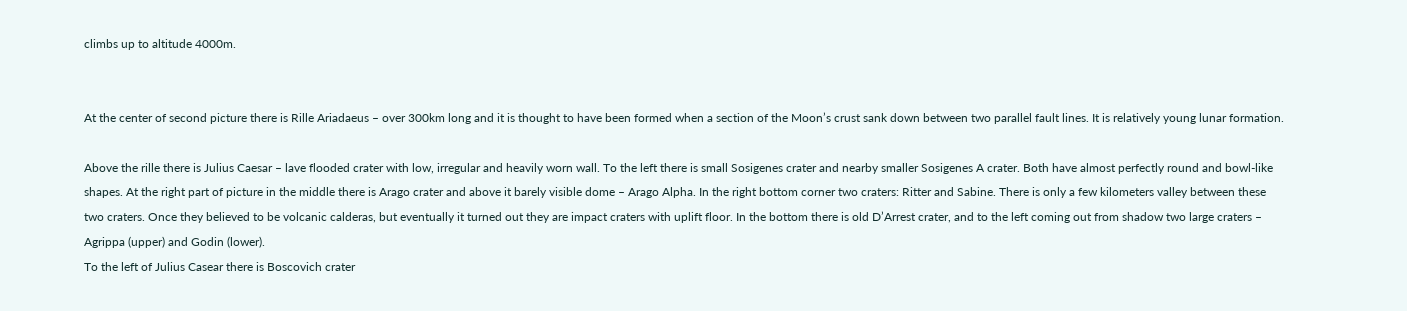climbs up to altitude 4000m.


At the center of second picture there is Rille Ariadaeus – over 300km long and it is thought to have been formed when a section of the Moon’s crust sank down between two parallel fault lines. It is relatively young lunar formation.

Above the rille there is Julius Caesar – lave flooded crater with low, irregular and heavily worn wall. To the left there is small Sosigenes crater and nearby smaller Sosigenes A crater. Both have almost perfectly round and bowl-like shapes. At the right part of picture in the middle there is Arago crater and above it barely visible dome – Arago Alpha. In the right bottom corner two craters: Ritter and Sabine. There is only a few kilometers valley between these two craters. Once they believed to be volcanic calderas, but eventually it turned out they are impact craters with uplift floor. In the bottom there is old D’Arrest crater, and to the left coming out from shadow two large craters – Agrippa (upper) and Godin (lower).
To the left of Julius Casear there is Boscovich crater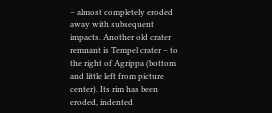– almost completely eroded away with subsequent impacts. Another old crater remnant is Tempel crater – to the right of Agrippa (bottom and little left from picture center). Its rim has been eroded, indented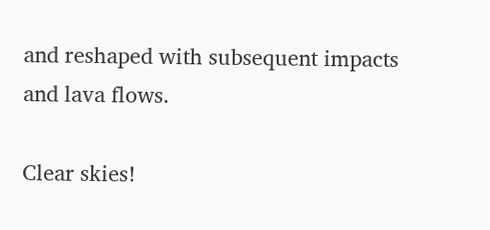and reshaped with subsequent impacts and lava flows.

Clear skies!